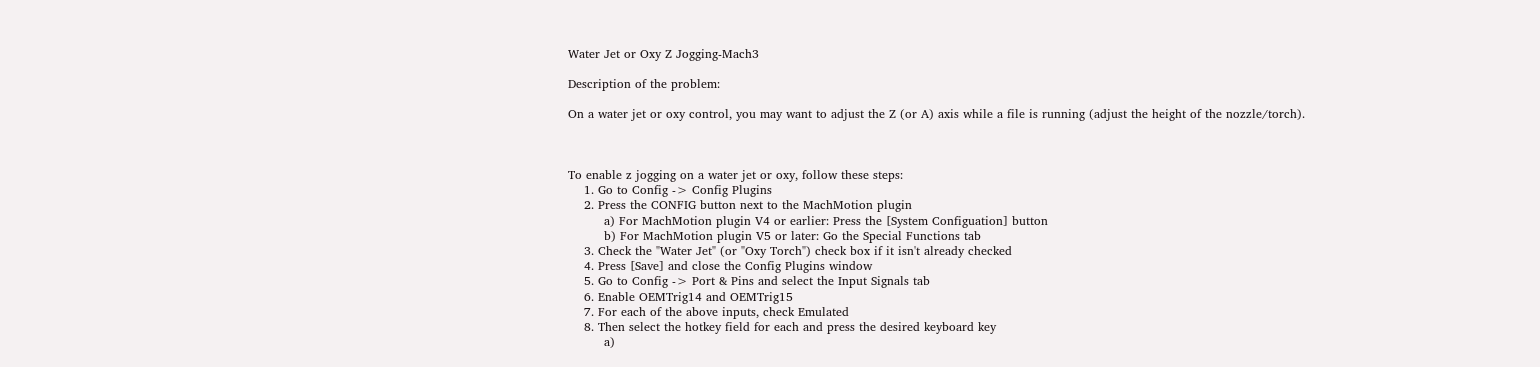Water Jet or Oxy Z Jogging-Mach3

Description of the problem:

On a water jet or oxy control, you may want to adjust the Z (or A) axis while a file is running (adjust the height of the nozzle/torch).



To enable z jogging on a water jet or oxy, follow these steps:
    1. Go to Config -> Config Plugins
    2. Press the CONFIG button next to the MachMotion plugin
         a) For MachMotion plugin V4 or earlier: Press the [System Configuation] button
         b) For MachMotion plugin V5 or later: Go the Special Functions tab
    3. Check the "Water Jet" (or "Oxy Torch") check box if it isn't already checked
    4. Press [Save] and close the Config Plugins window
    5. Go to Config -> Port & Pins and select the Input Signals tab
    6. Enable OEMTrig14 and OEMTrig15
    7. For each of the above inputs, check Emulated
    8. Then select the hotkey field for each and press the desired keyboard key
         a)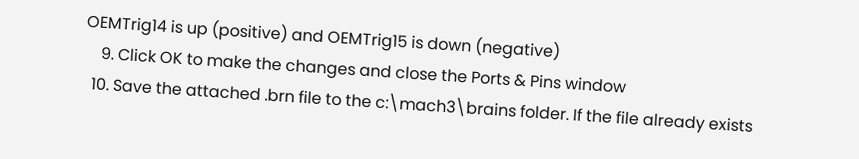OEMTrig14 is up (positive) and OEMTrig15 is down (negative)
    9. Click OK to make the changes and close the Ports & Pins window
  10. Save the attached .brn file to the c:\mach3\brains folder. If the file already exists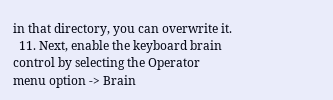in that directory, you can overwrite it.
  11. Next, enable the keyboard brain control by selecting the Operator menu option -> Brain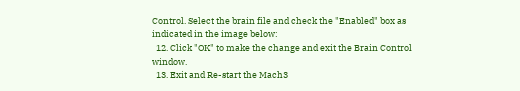Control. Select the brain file and check the "Enabled" box as indicated in the image below:
  12. Click "OK" to make the change and exit the Brain Control window.
  13. Exit and Re-start the Mach3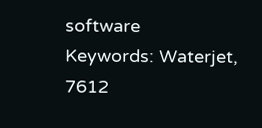software
Keywords: Waterjet, 7612